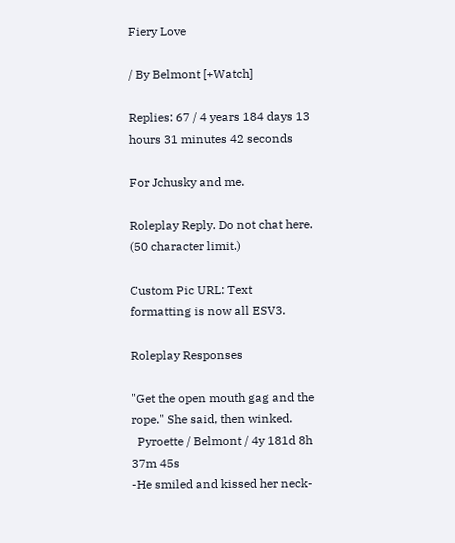Fiery Love

/ By Belmont [+Watch]

Replies: 67 / 4 years 184 days 13 hours 31 minutes 42 seconds

For Jchusky and me.

Roleplay Reply. Do not chat here. (50 character limit.)

Custom Pic URL: Text formatting is now all ESV3.

Roleplay Responses

"Get the open mouth gag and the rope." She said, then winked.
  Pyroette / Belmont / 4y 181d 8h 37m 45s
-He smiled and kissed her neck-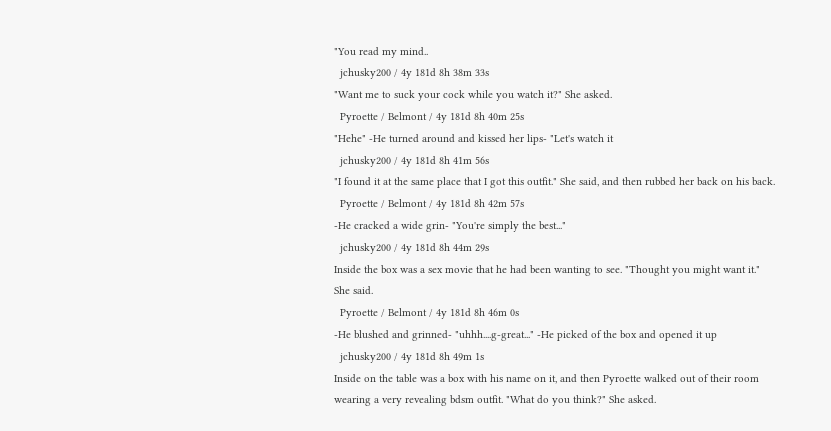"You read my mind..
  jchusky200 / 4y 181d 8h 38m 33s
"Want me to suck your cock while you watch it?" She asked.
  Pyroette / Belmont / 4y 181d 8h 40m 25s
"Hehe" -He turned around and kissed her lips- "Let's watch it
  jchusky200 / 4y 181d 8h 41m 56s
"I found it at the same place that I got this outfit." She said, and then rubbed her back on his back.
  Pyroette / Belmont / 4y 181d 8h 42m 57s
-He cracked a wide grin- "You're simply the best..."
  jchusky200 / 4y 181d 8h 44m 29s
Inside the box was a sex movie that he had been wanting to see. "Thought you might want it." She said.
  Pyroette / Belmont / 4y 181d 8h 46m 0s
-He blushed and grinned- "uhhh....g-great..." -He picked of the box and opened it up
  jchusky200 / 4y 181d 8h 49m 1s
Inside on the table was a box with his name on it, and then Pyroette walked out of their room wearing a very revealing bdsm outfit. "What do you think?" She asked.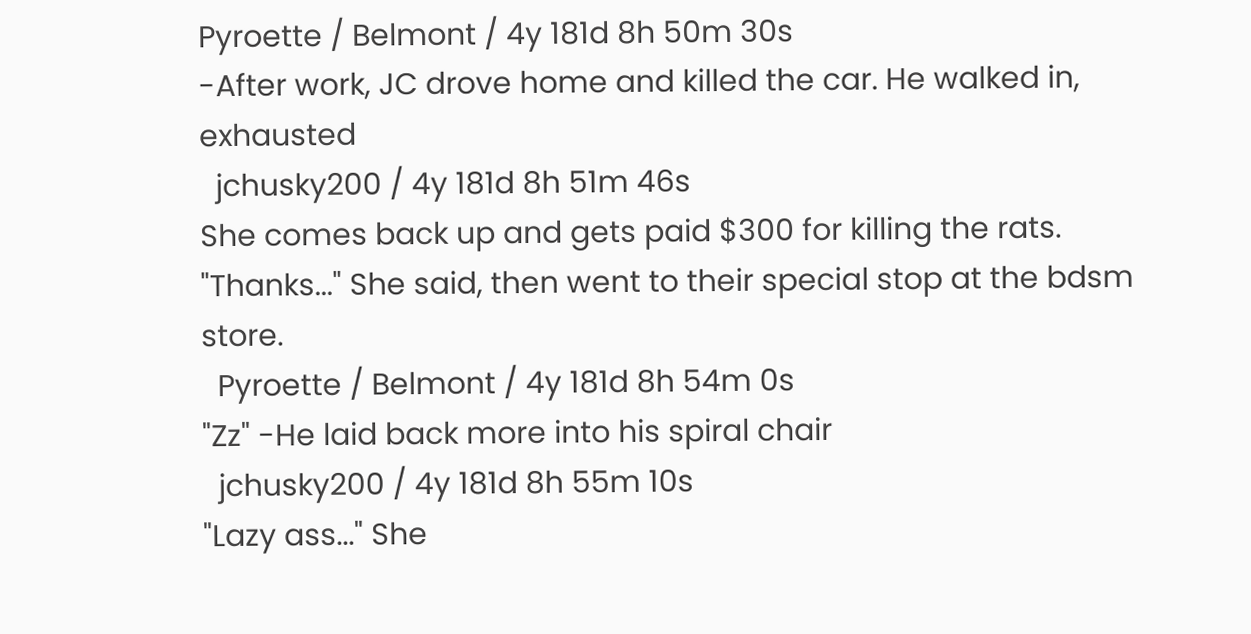Pyroette / Belmont / 4y 181d 8h 50m 30s
-After work, JC drove home and killed the car. He walked in, exhausted
  jchusky200 / 4y 181d 8h 51m 46s
She comes back up and gets paid $300 for killing the rats. "Thanks..." She said, then went to their special stop at the bdsm store.
  Pyroette / Belmont / 4y 181d 8h 54m 0s
"Zz" -He laid back more into his spiral chair
  jchusky200 / 4y 181d 8h 55m 10s
"Lazy ass..." She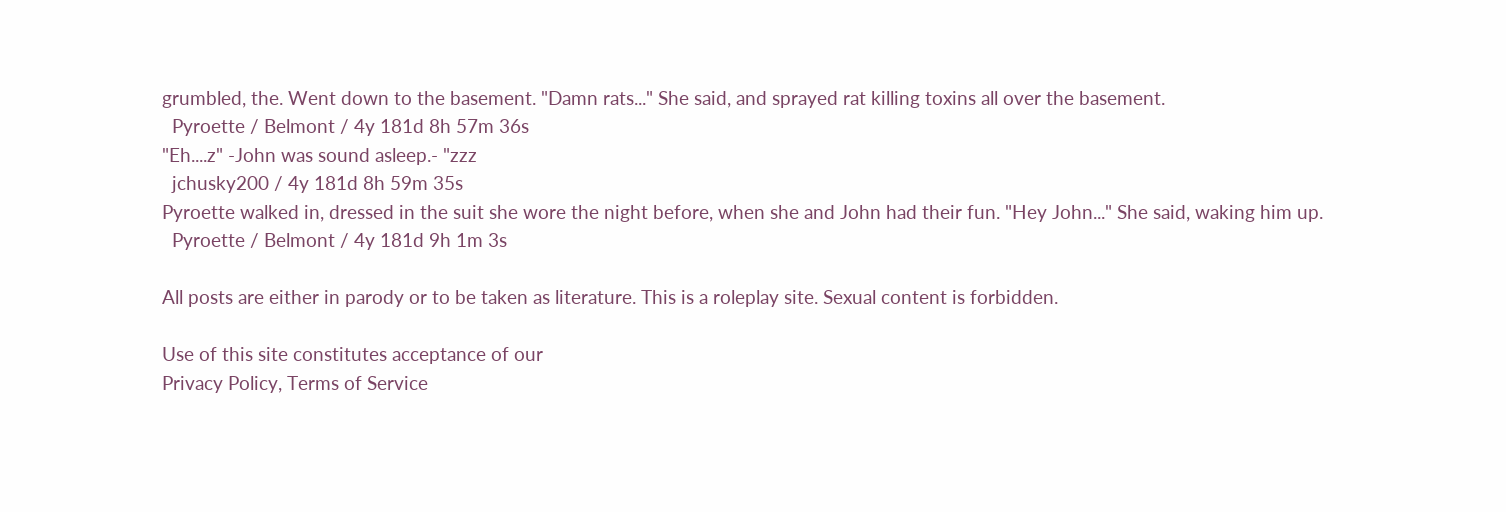grumbled, the. Went down to the basement. "Damn rats..." She said, and sprayed rat killing toxins all over the basement.
  Pyroette / Belmont / 4y 181d 8h 57m 36s
"Eh....z" -John was sound asleep.- "zzz
  jchusky200 / 4y 181d 8h 59m 35s
Pyroette walked in, dressed in the suit she wore the night before, when she and John had their fun. "Hey John..." She said, waking him up.
  Pyroette / Belmont / 4y 181d 9h 1m 3s

All posts are either in parody or to be taken as literature. This is a roleplay site. Sexual content is forbidden.

Use of this site constitutes acceptance of our
Privacy Policy, Terms of Service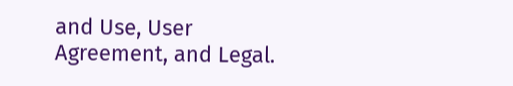and Use, User Agreement, and Legal.